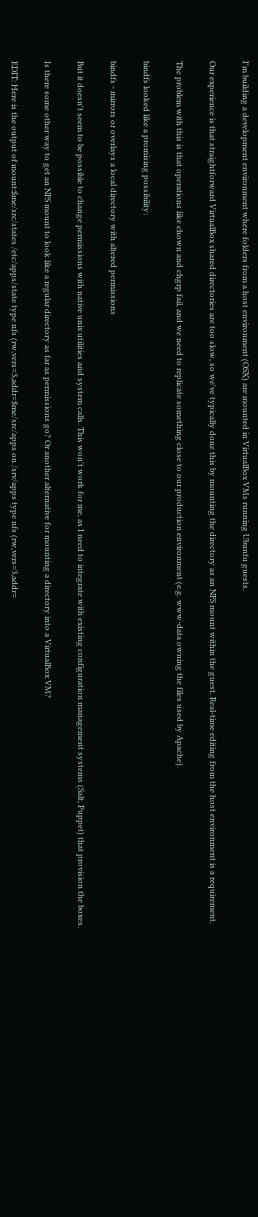I'm building a development environment where folders from a host environment (OSX) are mounted in VirtualBox VMs running Ubuntu guests.

Our experience is that straightforward VirtualBox shared directories are too slow, so we've typically done this by mounting the directory as an NFS mount within the guest. Real-time editing from the host environment is a requirement.

The problem with this is that operations like chown and chgrp fail, and we need to replicate something close to our production environment (e.g. www-data owning the files used by Apache).

bindfs looked like a promising possibility:

bindfs - mirrors or overlays a local directory with altered permissions

But it doesn't seem to be possible to change permissions with native unix utilities and system calls. This won't work for me, as I need to integrate with existing configuration management systems (Salt, Puppet) that provision the boxes.

Is there some other way to get an NFS mount to look like a regular directory as far as permissions go? Or another alternative for mounting a directory into a VirtualBox VM?

EDIT: Here is the output of mount:$me/src/states /etc/apps/state type nfs (rw,vers=3,addr=$me/src/apps on /srv/apps type nfs (rw,vers=3,addr=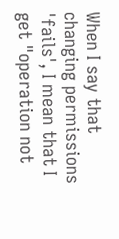When I say that changing permissions 'fails', I mean that I get "operation not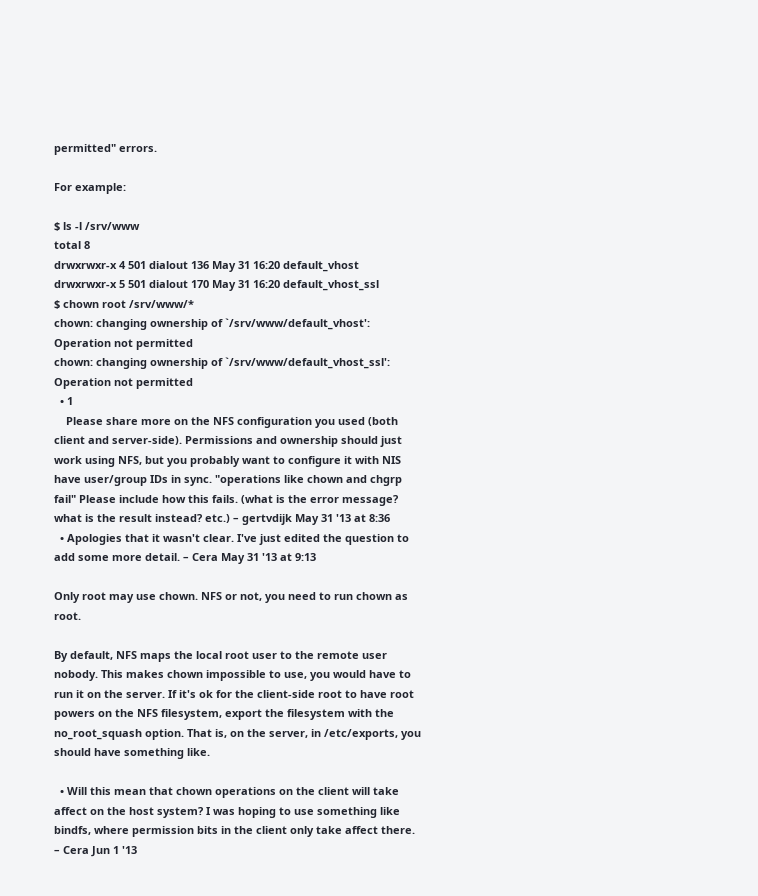permitted" errors.

For example:

$ ls -l /srv/www
total 8
drwxrwxr-x 4 501 dialout 136 May 31 16:20 default_vhost
drwxrwxr-x 5 501 dialout 170 May 31 16:20 default_vhost_ssl
$ chown root /srv/www/*
chown: changing ownership of `/srv/www/default_vhost': Operation not permitted
chown: changing ownership of `/srv/www/default_vhost_ssl': Operation not permitted
  • 1
    Please share more on the NFS configuration you used (both client and server-side). Permissions and ownership should just work using NFS, but you probably want to configure it with NIS have user/group IDs in sync. "operations like chown and chgrp fail" Please include how this fails. (what is the error message? what is the result instead? etc.) – gertvdijk May 31 '13 at 8:36
  • Apologies that it wasn't clear. I've just edited the question to add some more detail. – Cera May 31 '13 at 9:13

Only root may use chown. NFS or not, you need to run chown as root.

By default, NFS maps the local root user to the remote user nobody. This makes chown impossible to use, you would have to run it on the server. If it's ok for the client-side root to have root powers on the NFS filesystem, export the filesystem with the no_root_squash option. That is, on the server, in /etc/exports, you should have something like.

  • Will this mean that chown operations on the client will take affect on the host system? I was hoping to use something like bindfs, where permission bits in the client only take affect there. – Cera Jun 1 '13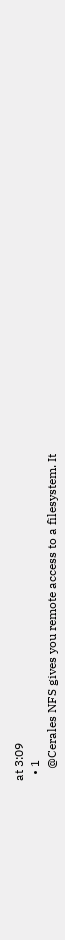at 3:09
  • 1
    @Cerales NFS gives you remote access to a filesystem. It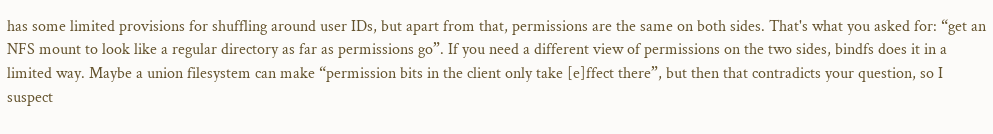has some limited provisions for shuffling around user IDs, but apart from that, permissions are the same on both sides. That's what you asked for: “get an NFS mount to look like a regular directory as far as permissions go”. If you need a different view of permissions on the two sides, bindfs does it in a limited way. Maybe a union filesystem can make “permission bits in the client only take [e]ffect there”, but then that contradicts your question, so I suspect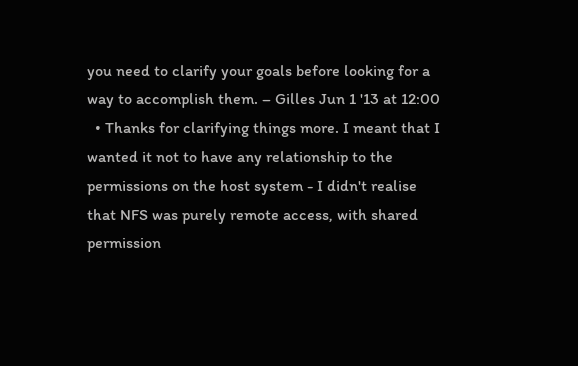you need to clarify your goals before looking for a way to accomplish them. – Gilles Jun 1 '13 at 12:00
  • Thanks for clarifying things more. I meant that I wanted it not to have any relationship to the permissions on the host system - I didn't realise that NFS was purely remote access, with shared permission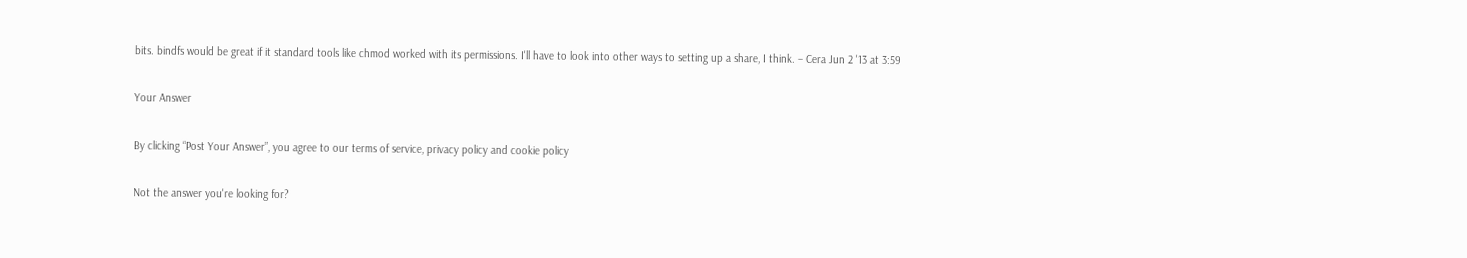bits. bindfs would be great if it standard tools like chmod worked with its permissions. I'll have to look into other ways to setting up a share, I think. – Cera Jun 2 '13 at 3:59

Your Answer

By clicking “Post Your Answer”, you agree to our terms of service, privacy policy and cookie policy

Not the answer you're looking for?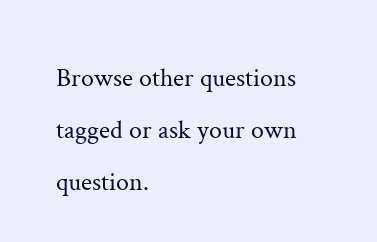Browse other questions tagged or ask your own question.